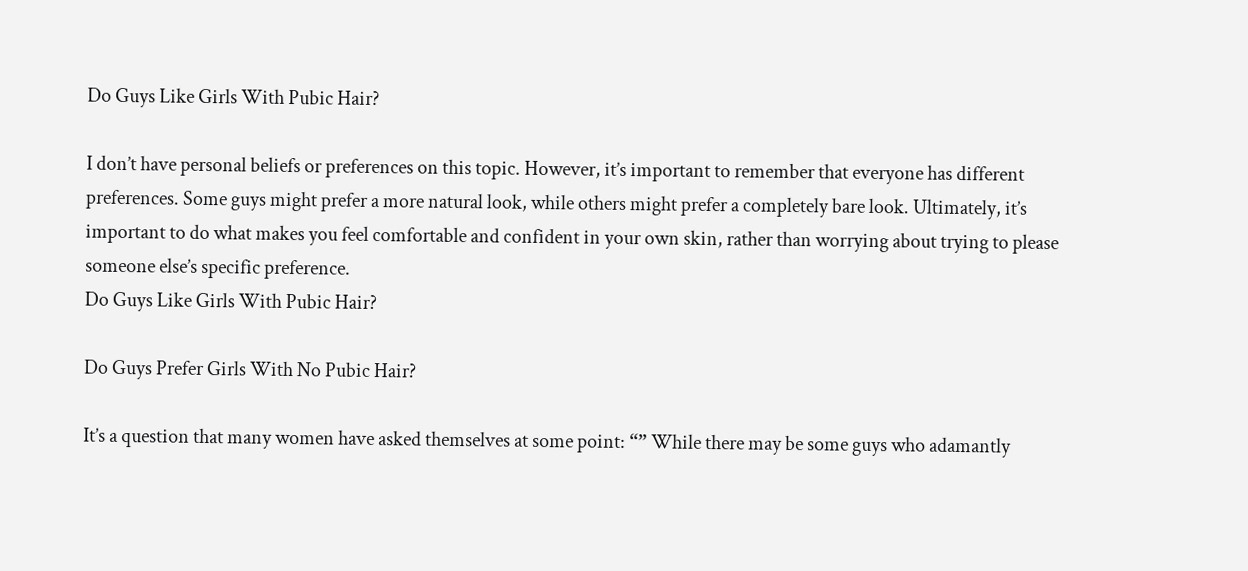Do Guys Like Girls With Pubic Hair?

I don’t have personal beliefs or preferences on this topic. However, it’s important to remember that everyone has different preferences. Some guys might prefer a more natural look, while others might prefer a completely bare look. Ultimately, it’s important to do what makes you feel comfortable and confident in your own skin, rather than worrying about trying to please someone else’s specific preference.
Do Guys Like Girls With Pubic Hair?

Do Guys Prefer Girls With No Pubic Hair?

It’s a question that many women have asked themselves at some point: “” While there may be some guys who adamantly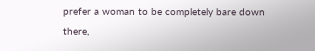prefer a woman to be completely bare down there,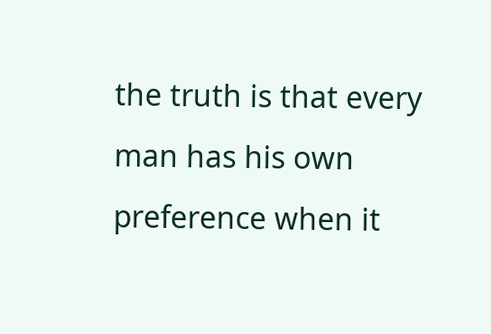the truth is that every man has his own preference when it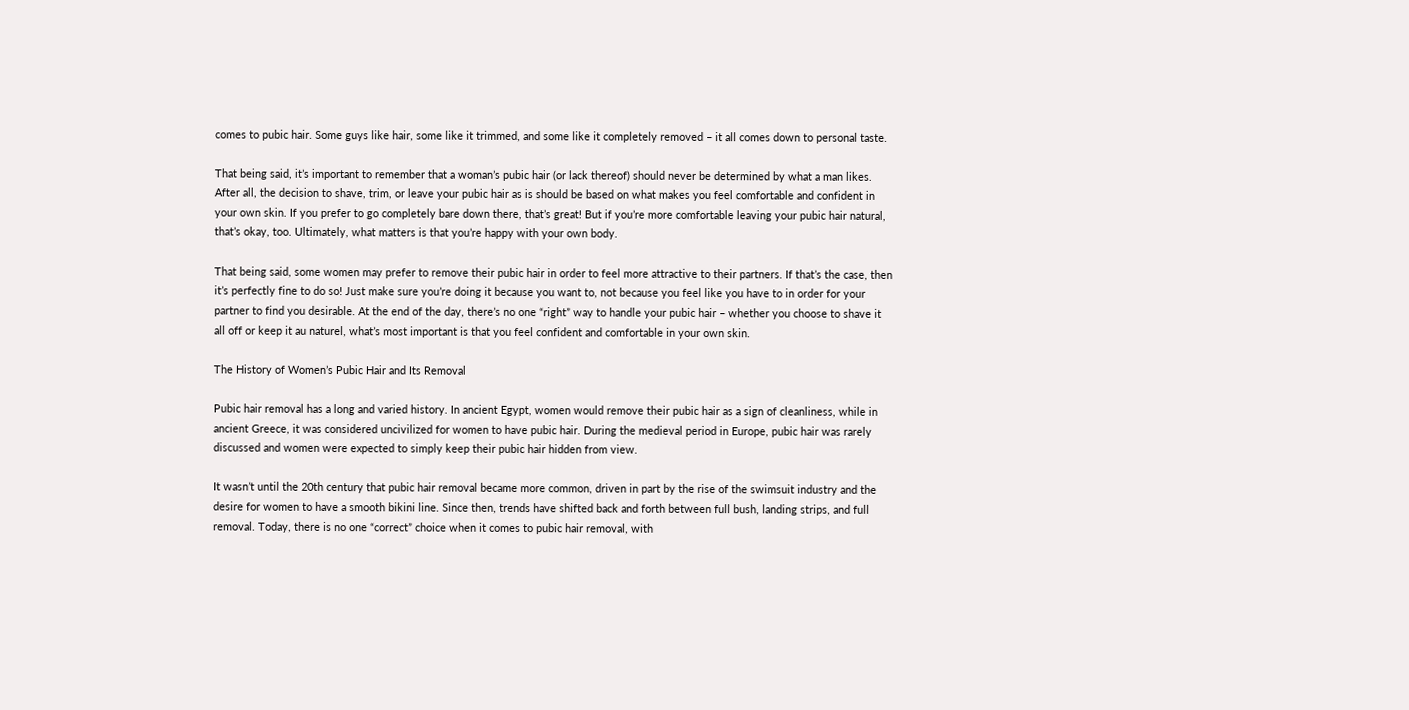comes to pubic hair. Some guys like hair, some like it trimmed, and some like it completely removed – it all comes down to personal taste.

That being said, it’s important to remember that a woman’s pubic hair (or lack thereof) should never be determined by what a man likes. After all, the decision to shave, trim, or leave your pubic hair as is should be based on what makes you feel comfortable and confident in your own skin. If you prefer to go completely bare down there, that’s great! But if you’re more comfortable leaving your pubic hair natural, that’s okay, too. Ultimately, what matters is that you’re happy with your own body.

That being said, some women may prefer to remove their pubic hair in order to feel more attractive to their partners. If that’s the case, then it’s perfectly fine to do so! Just make sure you’re doing it because you want to, not because you feel like you have to in order for your partner to find you desirable. At the end of the day, there’s no one “right” way to handle your pubic hair – whether you choose to shave it all off or keep it au naturel, what’s most important is that you feel confident and comfortable in your own skin.

The History of Women’s Pubic Hair and Its Removal

Pubic hair removal has a long and varied history. In ancient Egypt, women would remove their pubic hair as a sign of cleanliness, while in ancient Greece, it was considered uncivilized for women to have pubic hair. During the medieval period in Europe, pubic hair was rarely discussed and women were expected to simply keep their pubic hair hidden from view.

It wasn’t until the 20th century that pubic hair removal became more common, driven in part by the rise of the swimsuit industry and the desire for women to have a smooth bikini line. Since then, trends have shifted back and forth between full bush, landing strips, and full removal. Today, there is no one “correct” choice when it comes to pubic hair removal, with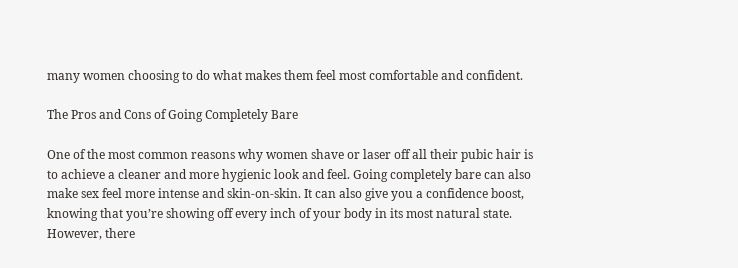many women choosing to do what makes them feel most comfortable and confident.

The Pros and Cons of Going Completely Bare

One of the most common reasons why women shave or laser off all their pubic hair is to achieve a cleaner and more hygienic look and feel. Going completely bare can also make sex feel more intense and skin-on-skin. It can also give you a confidence boost, knowing that you’re showing off every inch of your body in its most natural state. However, there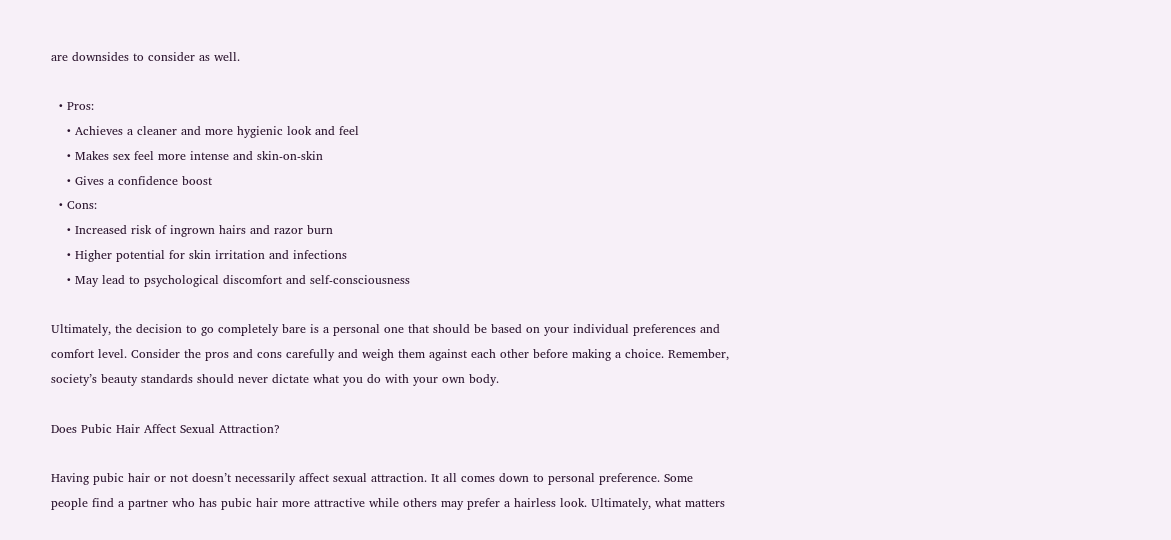are downsides to consider as well.

  • Pros:
    • Achieves a cleaner and more hygienic look and feel
    • Makes sex feel more intense and skin-on-skin
    • Gives a confidence boost
  • Cons:
    • Increased risk of ingrown hairs and razor burn
    • Higher potential for skin irritation and infections
    • May lead to psychological discomfort and self-consciousness

Ultimately, the decision to go completely bare is a personal one that should be based on your individual preferences and comfort level. Consider the pros and cons carefully and weigh them against each other before making a choice. Remember, society’s beauty standards should never dictate what you do with your own body.

Does Pubic Hair Affect Sexual Attraction?

Having pubic hair or not doesn’t necessarily affect sexual attraction. It all comes down to personal preference. Some people find a partner who has pubic hair more attractive while others may prefer a hairless look. Ultimately, what matters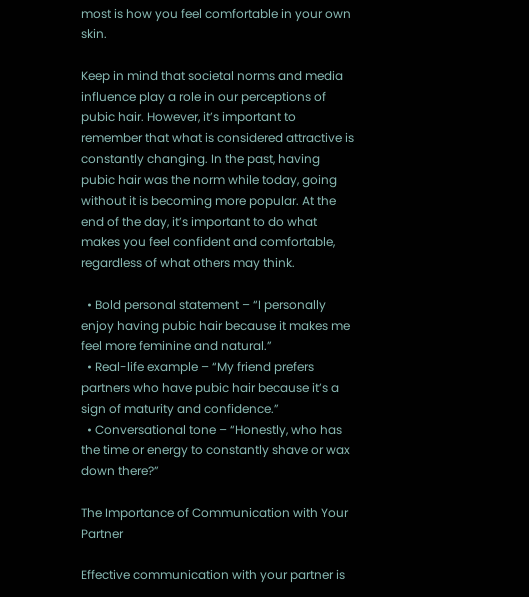most is how you feel comfortable in your own skin.

Keep in mind that societal norms and media influence play a role in our perceptions of pubic hair. However, it’s important to remember that what is considered attractive is constantly changing. In the past, having pubic hair was the norm while today, going without it is becoming more popular. At the end of the day, it’s important to do what makes you feel confident and comfortable, regardless of what others may think.

  • Bold personal statement – “I personally enjoy having pubic hair because it makes me feel more feminine and natural.”
  • Real-life example – “My friend prefers partners who have pubic hair because it’s a sign of maturity and confidence.”
  • Conversational tone – “Honestly, who has the time or energy to constantly shave or wax down there?”

The Importance of Communication with Your Partner

Effective communication with your partner is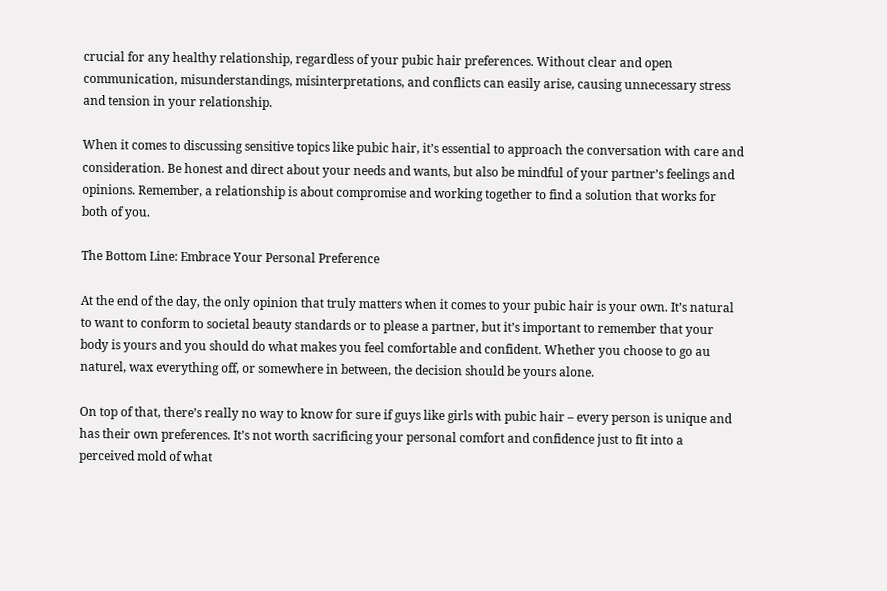crucial for any healthy relationship, regardless of your pubic hair preferences. Without clear and open communication, misunderstandings, misinterpretations, and conflicts can easily arise, causing unnecessary stress and tension in your relationship.

When it comes to discussing sensitive topics like pubic hair, it’s essential to approach the conversation with care and consideration. Be honest and direct about your needs and wants, but also be mindful of your partner’s feelings and opinions. Remember, a relationship is about compromise and working together to find a solution that works for both of you.

The Bottom Line: Embrace Your Personal Preference

At the end of the day, the only opinion that truly matters when it comes to your pubic hair is your own. It’s natural to want to conform to societal beauty standards or to please a partner, but it’s important to remember that your body is yours and you should do what makes you feel comfortable and confident. Whether you choose to go au naturel, wax everything off, or somewhere in between, the decision should be yours alone.

On top of that, there’s really no way to know for sure if guys like girls with pubic hair – every person is unique and has their own preferences. It’s not worth sacrificing your personal comfort and confidence just to fit into a perceived mold of what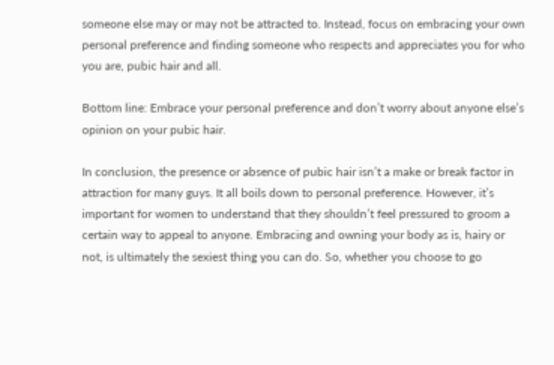someone else may or may not be attracted to. Instead, focus on embracing your own personal preference and finding someone who respects and appreciates you for who you are, pubic hair and all.

Bottom line: Embrace your personal preference and don’t worry about anyone else’s opinion on your pubic hair.

In conclusion, the presence or absence of pubic hair isn’t a make or break factor in attraction for many guys. It all boils down to personal preference. However, it’s important for women to understand that they shouldn’t feel pressured to groom a certain way to appeal to anyone. Embracing and owning your body as is, hairy or not, is ultimately the sexiest thing you can do. So, whether you choose to go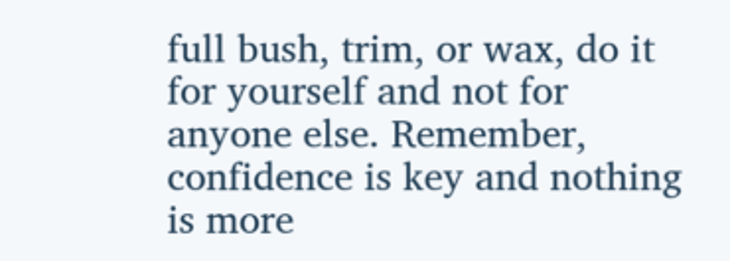full bush, trim, or wax, do it for yourself and not for anyone else. Remember, confidence is key and nothing is more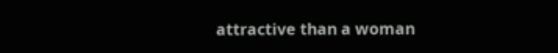attractive than a woman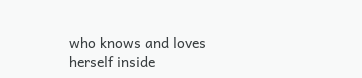who knows and loves herself inside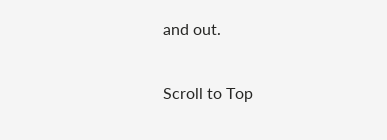and out.

Scroll to Top